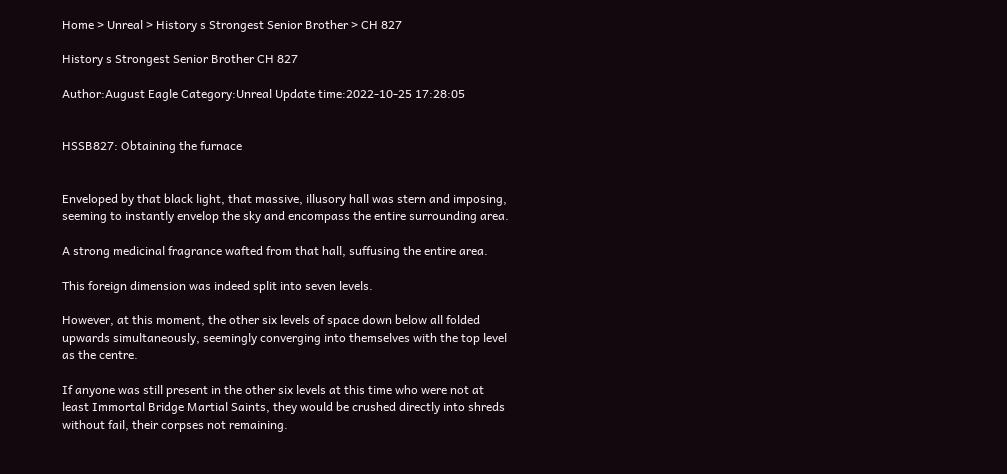Home > Unreal > History s Strongest Senior Brother > CH 827

History s Strongest Senior Brother CH 827

Author:August Eagle Category:Unreal Update time:2022-10-25 17:28:05


HSSB827: Obtaining the furnace


Enveloped by that black light, that massive, illusory hall was stern and imposing, seeming to instantly envelop the sky and encompass the entire surrounding area.

A strong medicinal fragrance wafted from that hall, suffusing the entire area.

This foreign dimension was indeed split into seven levels.

However, at this moment, the other six levels of space down below all folded upwards simultaneously, seemingly converging into themselves with the top level as the centre.

If anyone was still present in the other six levels at this time who were not at least Immortal Bridge Martial Saints, they would be crushed directly into shreds without fail, their corpses not remaining.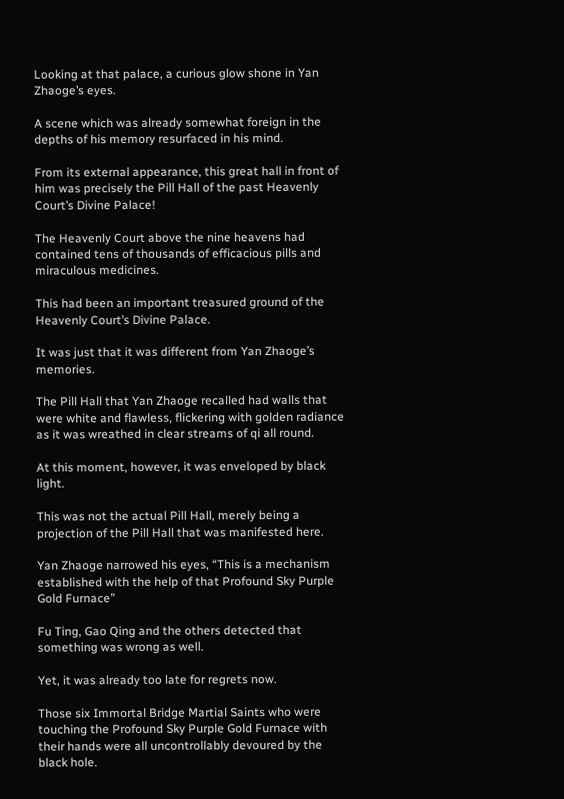Looking at that palace, a curious glow shone in Yan Zhaoge’s eyes.

A scene which was already somewhat foreign in the depths of his memory resurfaced in his mind.

From its external appearance, this great hall in front of him was precisely the Pill Hall of the past Heavenly Court’s Divine Palace!

The Heavenly Court above the nine heavens had contained tens of thousands of efficacious pills and miraculous medicines.

This had been an important treasured ground of the Heavenly Court’s Divine Palace.

It was just that it was different from Yan Zhaoge’s memories.

The Pill Hall that Yan Zhaoge recalled had walls that were white and flawless, flickering with golden radiance as it was wreathed in clear streams of qi all round.

At this moment, however, it was enveloped by black light.

This was not the actual Pill Hall, merely being a projection of the Pill Hall that was manifested here.

Yan Zhaoge narrowed his eyes, “This is a mechanism established with the help of that Profound Sky Purple Gold Furnace”

Fu Ting, Gao Qing and the others detected that something was wrong as well.

Yet, it was already too late for regrets now.

Those six Immortal Bridge Martial Saints who were touching the Profound Sky Purple Gold Furnace with their hands were all uncontrollably devoured by the black hole.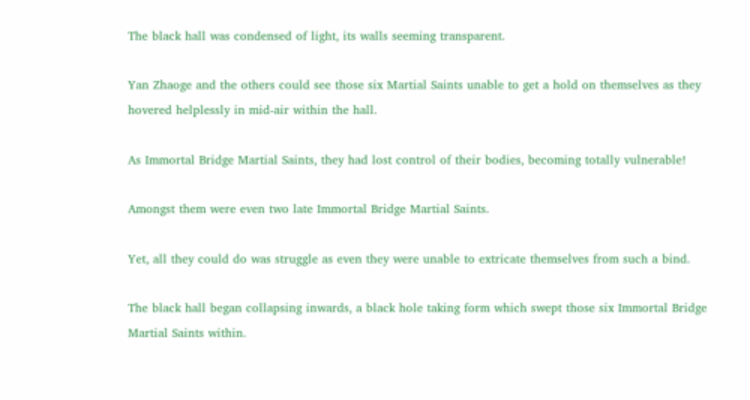The black hall was condensed of light, its walls seeming transparent.

Yan Zhaoge and the others could see those six Martial Saints unable to get a hold on themselves as they hovered helplessly in mid-air within the hall.

As Immortal Bridge Martial Saints, they had lost control of their bodies, becoming totally vulnerable!

Amongst them were even two late Immortal Bridge Martial Saints.

Yet, all they could do was struggle as even they were unable to extricate themselves from such a bind.

The black hall began collapsing inwards, a black hole taking form which swept those six Immortal Bridge Martial Saints within.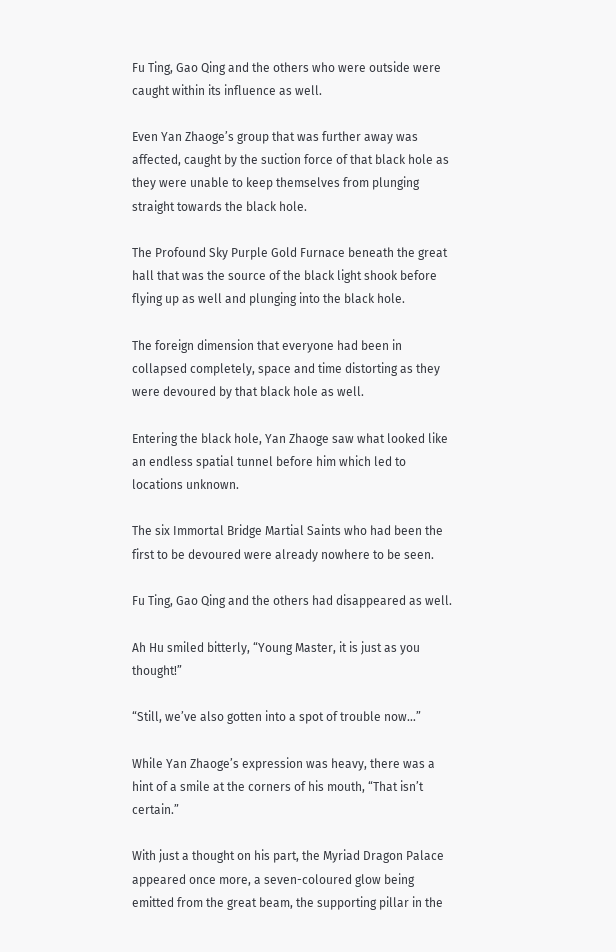Fu Ting, Gao Qing and the others who were outside were caught within its influence as well.

Even Yan Zhaoge’s group that was further away was affected, caught by the suction force of that black hole as they were unable to keep themselves from plunging straight towards the black hole.

The Profound Sky Purple Gold Furnace beneath the great hall that was the source of the black light shook before flying up as well and plunging into the black hole.

The foreign dimension that everyone had been in collapsed completely, space and time distorting as they were devoured by that black hole as well.

Entering the black hole, Yan Zhaoge saw what looked like an endless spatial tunnel before him which led to locations unknown.

The six Immortal Bridge Martial Saints who had been the first to be devoured were already nowhere to be seen.

Fu Ting, Gao Qing and the others had disappeared as well.

Ah Hu smiled bitterly, “Young Master, it is just as you thought!”

“Still, we’ve also gotten into a spot of trouble now…”

While Yan Zhaoge’s expression was heavy, there was a hint of a smile at the corners of his mouth, “That isn’t certain.”

With just a thought on his part, the Myriad Dragon Palace appeared once more, a seven-coloured glow being emitted from the great beam, the supporting pillar in the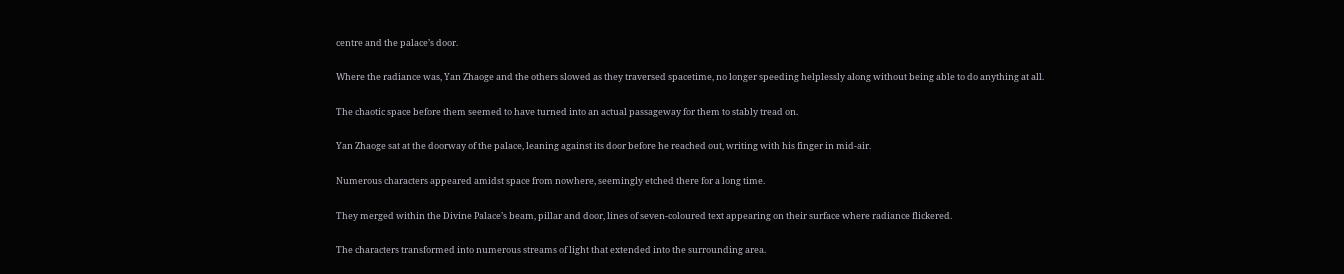centre and the palace’s door.

Where the radiance was, Yan Zhaoge and the others slowed as they traversed spacetime, no longer speeding helplessly along without being able to do anything at all.

The chaotic space before them seemed to have turned into an actual passageway for them to stably tread on.

Yan Zhaoge sat at the doorway of the palace, leaning against its door before he reached out, writing with his finger in mid-air.

Numerous characters appeared amidst space from nowhere, seemingly etched there for a long time.

They merged within the Divine Palace’s beam, pillar and door, lines of seven-coloured text appearing on their surface where radiance flickered.

The characters transformed into numerous streams of light that extended into the surrounding area.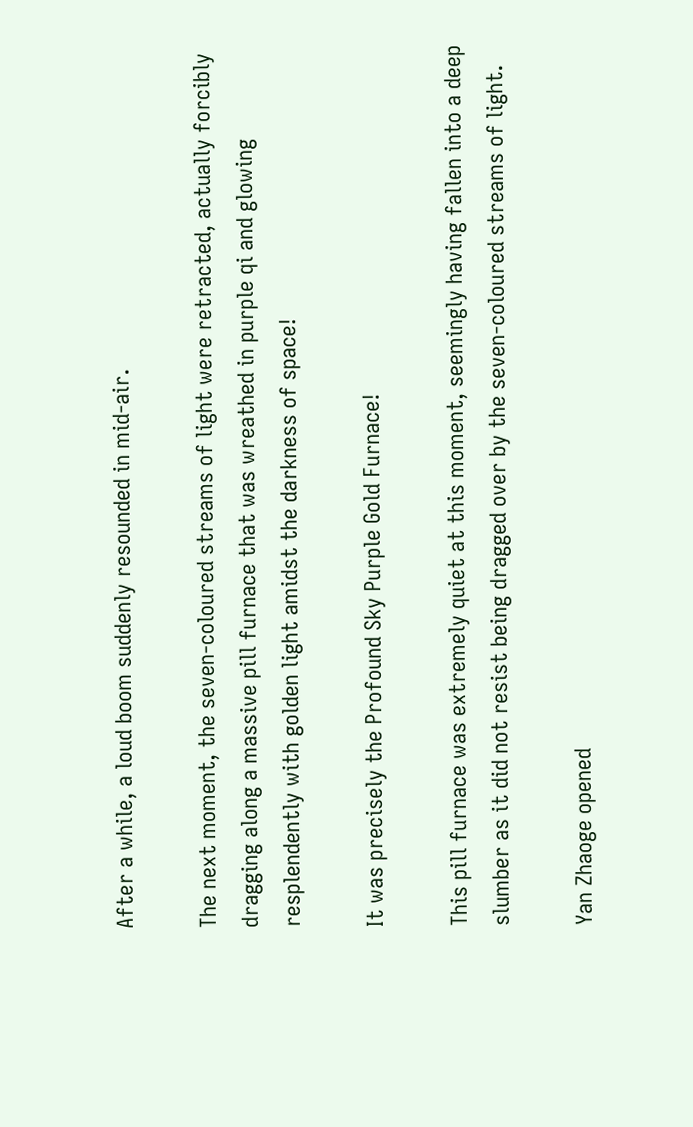After a while, a loud boom suddenly resounded in mid-air.

The next moment, the seven-coloured streams of light were retracted, actually forcibly dragging along a massive pill furnace that was wreathed in purple qi and glowing resplendently with golden light amidst the darkness of space!

It was precisely the Profound Sky Purple Gold Furnace!

This pill furnace was extremely quiet at this moment, seemingly having fallen into a deep slumber as it did not resist being dragged over by the seven-coloured streams of light.

Yan Zhaoge opened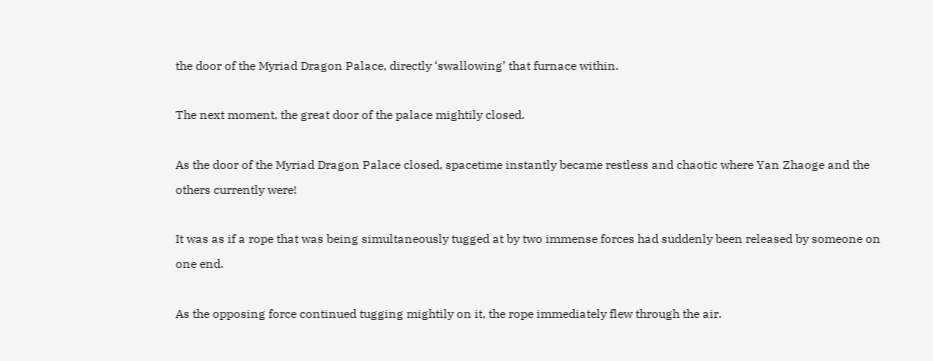the door of the Myriad Dragon Palace, directly ‘swallowing’ that furnace within.

The next moment, the great door of the palace mightily closed.

As the door of the Myriad Dragon Palace closed, spacetime instantly became restless and chaotic where Yan Zhaoge and the others currently were!

It was as if a rope that was being simultaneously tugged at by two immense forces had suddenly been released by someone on one end.

As the opposing force continued tugging mightily on it, the rope immediately flew through the air.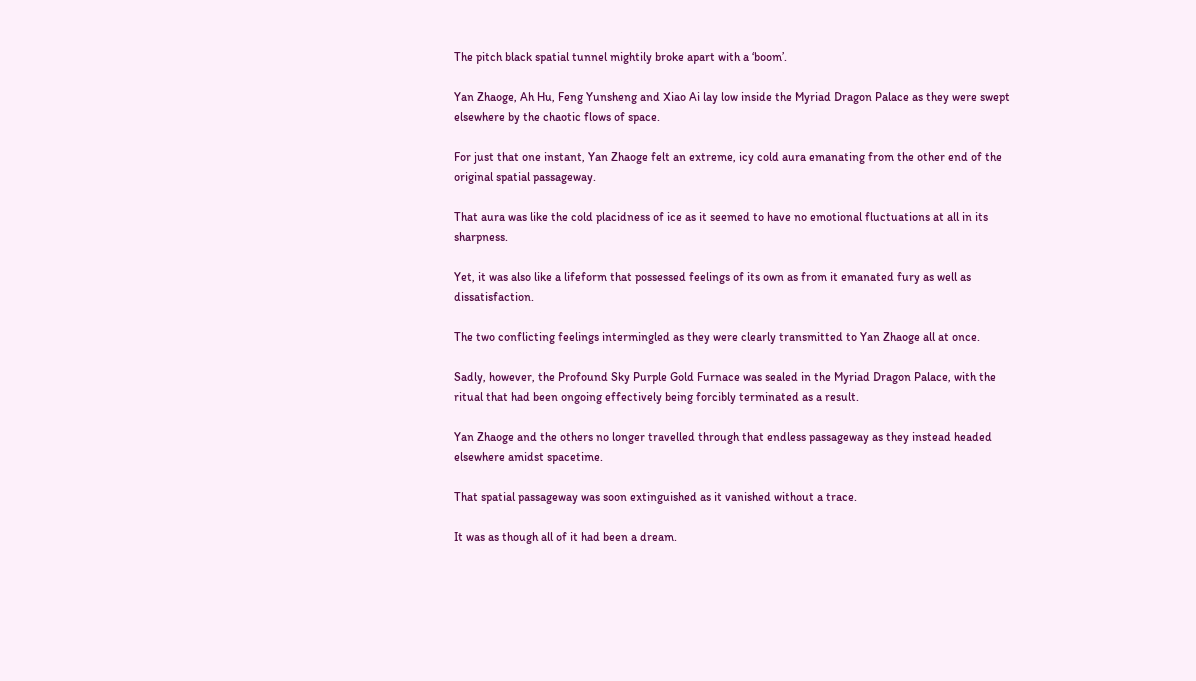The pitch black spatial tunnel mightily broke apart with a ‘boom’.

Yan Zhaoge, Ah Hu, Feng Yunsheng and Xiao Ai lay low inside the Myriad Dragon Palace as they were swept elsewhere by the chaotic flows of space.

For just that one instant, Yan Zhaoge felt an extreme, icy cold aura emanating from the other end of the original spatial passageway.

That aura was like the cold placidness of ice as it seemed to have no emotional fluctuations at all in its sharpness.

Yet, it was also like a lifeform that possessed feelings of its own as from it emanated fury as well as dissatisfaction.

The two conflicting feelings intermingled as they were clearly transmitted to Yan Zhaoge all at once.

Sadly, however, the Profound Sky Purple Gold Furnace was sealed in the Myriad Dragon Palace, with the ritual that had been ongoing effectively being forcibly terminated as a result.

Yan Zhaoge and the others no longer travelled through that endless passageway as they instead headed elsewhere amidst spacetime.

That spatial passageway was soon extinguished as it vanished without a trace.

It was as though all of it had been a dream.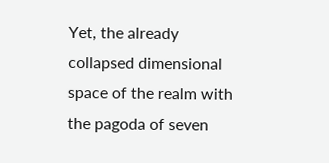Yet, the already collapsed dimensional space of the realm with the pagoda of seven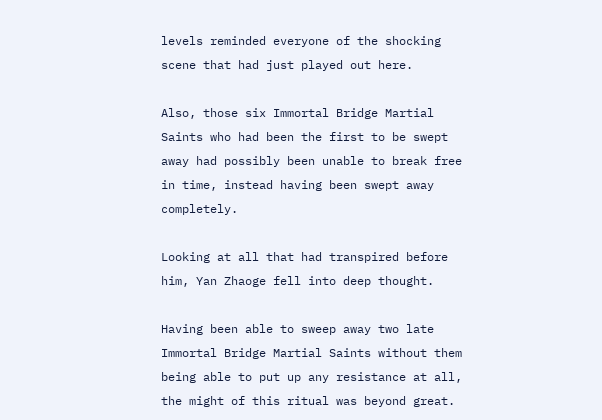levels reminded everyone of the shocking scene that had just played out here.

Also, those six Immortal Bridge Martial Saints who had been the first to be swept away had possibly been unable to break free in time, instead having been swept away completely.

Looking at all that had transpired before him, Yan Zhaoge fell into deep thought.

Having been able to sweep away two late Immortal Bridge Martial Saints without them being able to put up any resistance at all, the might of this ritual was beyond great.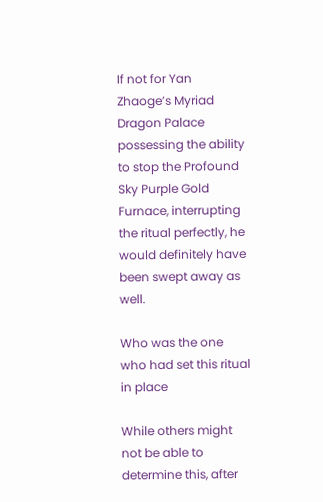If not for Yan Zhaoge’s Myriad Dragon Palace possessing the ability to stop the Profound Sky Purple Gold Furnace, interrupting the ritual perfectly, he would definitely have been swept away as well.

Who was the one who had set this ritual in place

While others might not be able to determine this, after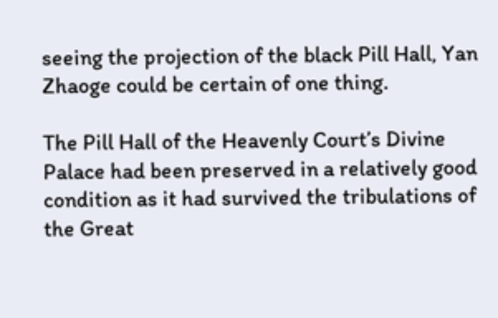seeing the projection of the black Pill Hall, Yan Zhaoge could be certain of one thing.

The Pill Hall of the Heavenly Court’s Divine Palace had been preserved in a relatively good condition as it had survived the tribulations of the Great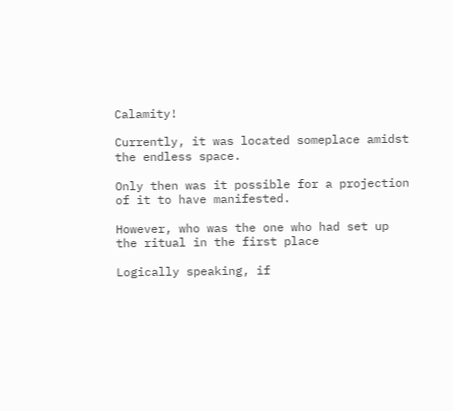Calamity!

Currently, it was located someplace amidst the endless space.

Only then was it possible for a projection of it to have manifested.

However, who was the one who had set up the ritual in the first place

Logically speaking, if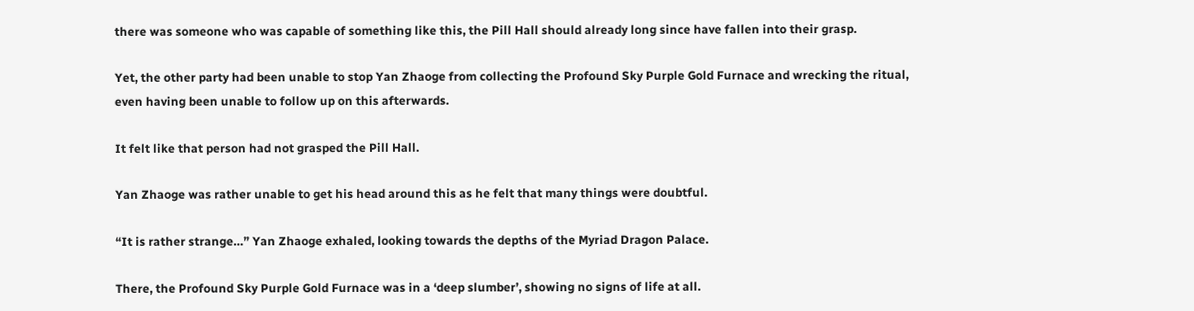there was someone who was capable of something like this, the Pill Hall should already long since have fallen into their grasp.

Yet, the other party had been unable to stop Yan Zhaoge from collecting the Profound Sky Purple Gold Furnace and wrecking the ritual, even having been unable to follow up on this afterwards.

It felt like that person had not grasped the Pill Hall.

Yan Zhaoge was rather unable to get his head around this as he felt that many things were doubtful.

“It is rather strange…” Yan Zhaoge exhaled, looking towards the depths of the Myriad Dragon Palace.

There, the Profound Sky Purple Gold Furnace was in a ‘deep slumber’, showing no signs of life at all.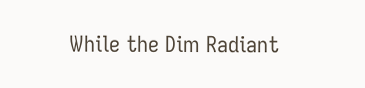While the Dim Radiant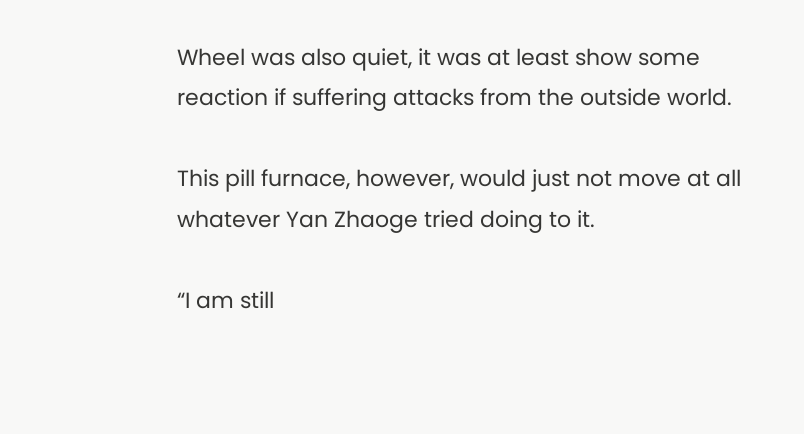Wheel was also quiet, it was at least show some reaction if suffering attacks from the outside world.

This pill furnace, however, would just not move at all whatever Yan Zhaoge tried doing to it.

“I am still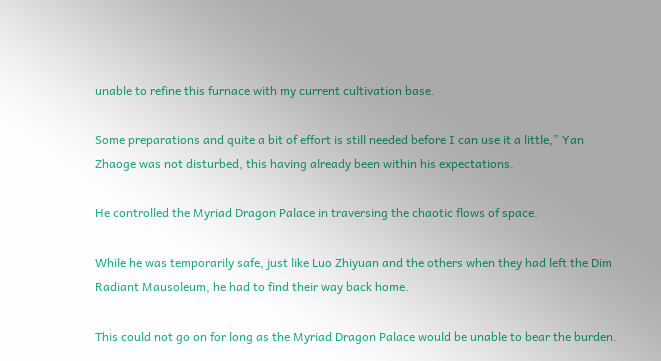unable to refine this furnace with my current cultivation base.

Some preparations and quite a bit of effort is still needed before I can use it a little,” Yan Zhaoge was not disturbed, this having already been within his expectations.

He controlled the Myriad Dragon Palace in traversing the chaotic flows of space.

While he was temporarily safe, just like Luo Zhiyuan and the others when they had left the Dim Radiant Mausoleum, he had to find their way back home.

This could not go on for long as the Myriad Dragon Palace would be unable to bear the burden.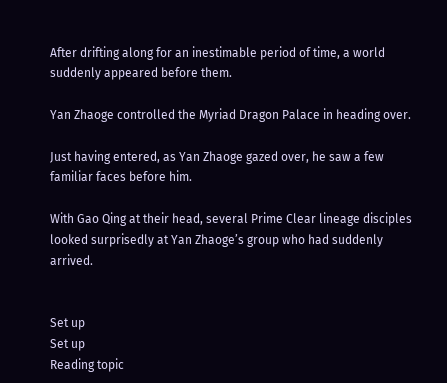After drifting along for an inestimable period of time, a world suddenly appeared before them.

Yan Zhaoge controlled the Myriad Dragon Palace in heading over.

Just having entered, as Yan Zhaoge gazed over, he saw a few familiar faces before him.

With Gao Qing at their head, several Prime Clear lineage disciples looked surprisedly at Yan Zhaoge’s group who had suddenly arrived.


Set up
Set up
Reading topic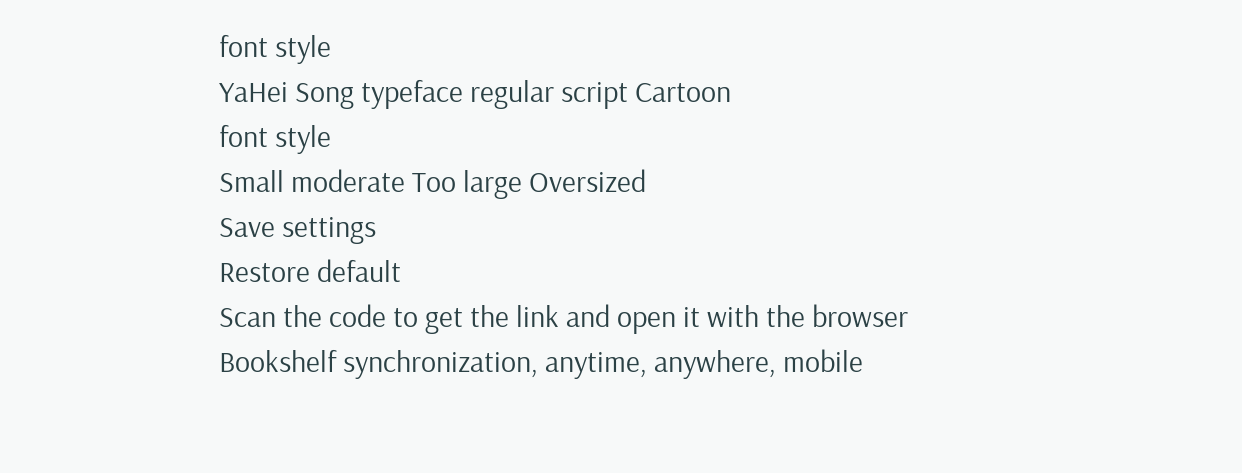font style
YaHei Song typeface regular script Cartoon
font style
Small moderate Too large Oversized
Save settings
Restore default
Scan the code to get the link and open it with the browser
Bookshelf synchronization, anytime, anywhere, mobile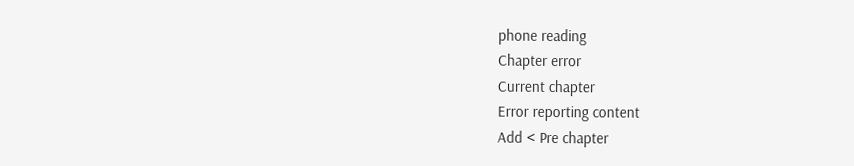phone reading
Chapter error
Current chapter
Error reporting content
Add < Pre chapter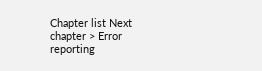Chapter list Next chapter > Error reporting